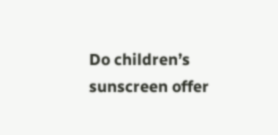Do children’s sunscreen offer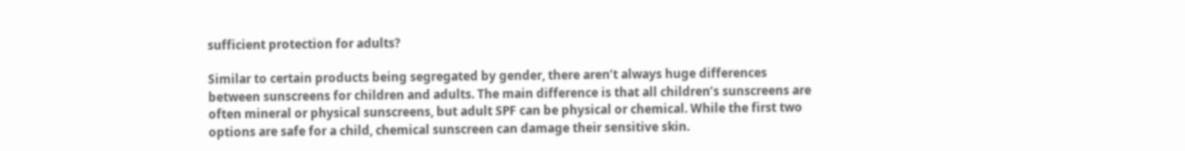sufficient protection for adults?

Similar to certain products being segregated by gender, there aren’t always huge differences between sunscreens for children and adults. The main difference is that all children’s sunscreens are often mineral or physical sunscreens, but adult SPF can be physical or chemical. While the first two options are safe for a child, chemical sunscreen can damage their sensitive skin.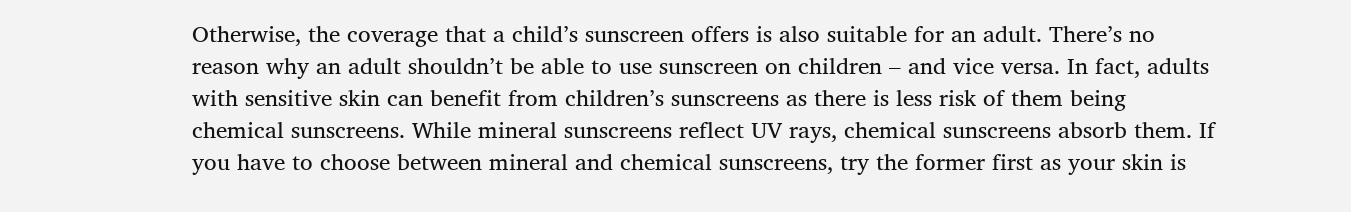Otherwise, the coverage that a child’s sunscreen offers is also suitable for an adult. There’s no reason why an adult shouldn’t be able to use sunscreen on children – and vice versa. In fact, adults with sensitive skin can benefit from children’s sunscreens as there is less risk of them being chemical sunscreens. While mineral sunscreens reflect UV rays, chemical sunscreens absorb them. If you have to choose between mineral and chemical sunscreens, try the former first as your skin is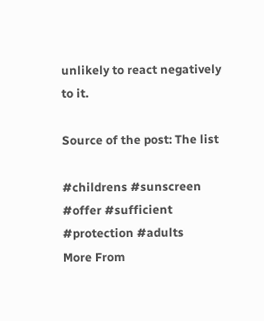unlikely to react negatively to it.

Source of the post: The list

#childrens #sunscreen #offer #sufficient #protection #adults
More From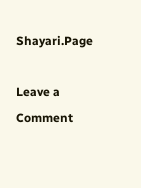Shayari.Page

Leave a Comment